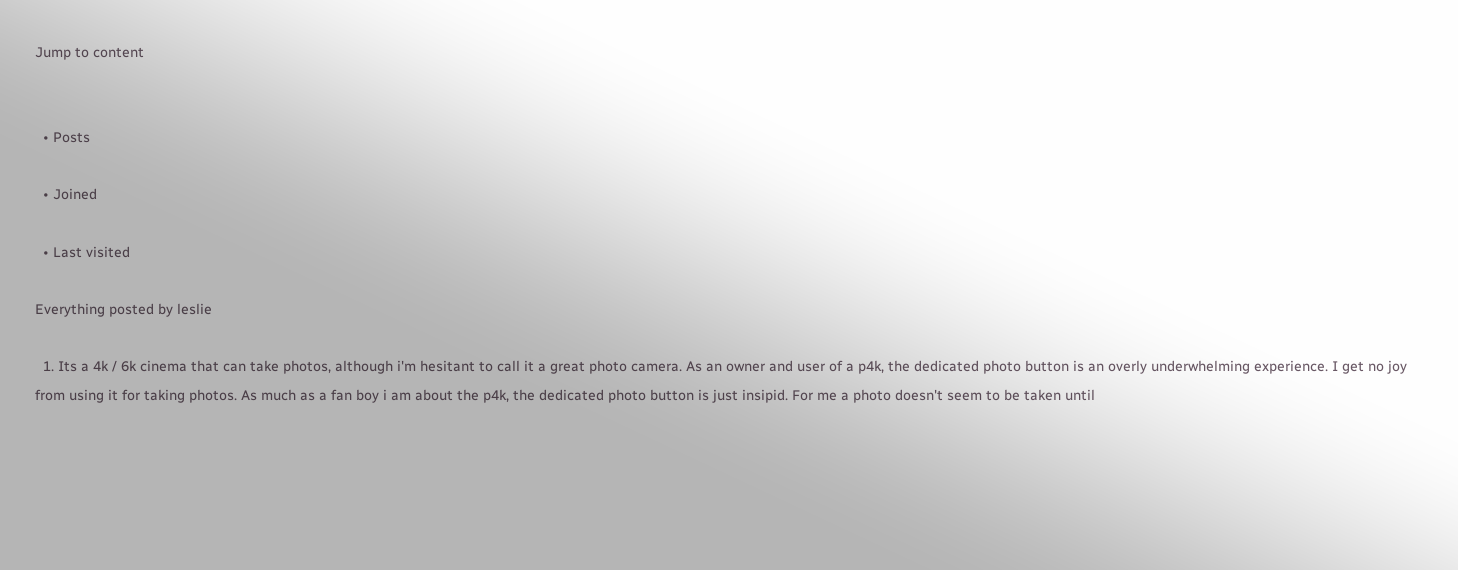Jump to content


  • Posts

  • Joined

  • Last visited

Everything posted by leslie

  1. Its a 4k / 6k cinema that can take photos, although i'm hesitant to call it a great photo camera. As an owner and user of a p4k, the dedicated photo button is an overly underwhelming experience. I get no joy from using it for taking photos. As much as a fan boy i am about the p4k, the dedicated photo button is just insipid. For me a photo doesn't seem to be taken until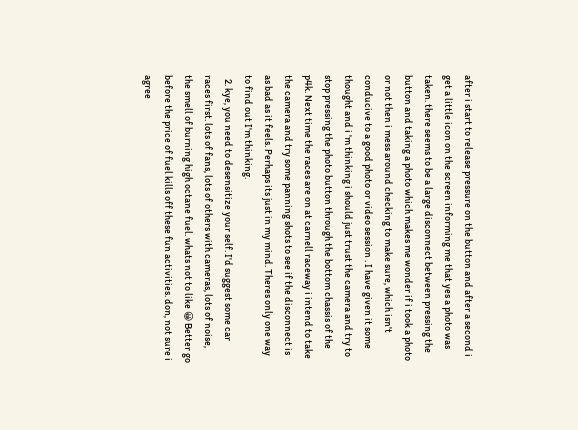after i start to release pressure on the button and after a second i get a little icon on the screen informing me that yes a photo was taken. there seems to be a large disconnect between pressing the button and taking a photo which makes me wonder if i took a photo or not then i mess around checking to make sure, which isn't conducive to a good photo or video session . I have given it some thought and i 'm thinking i should just trust the camera and try to stop pressing the photo button through the bottom chassis of the p4k. Next time the races are on at carnell raceway i intend to take the camera and try some panning shots to see if the disconnect is as bad as it feels. Perhaps its just in my mind. Theres only one way to find out I'm thinking.
  2. kye, you need to desensitize your self. I'd suggest some car races first. lots of fans, lots of others with cameras, lots of noise, the smell of burning high octane fuel. whats not to like 😀 Better go before the price of fuel kills off these fun activities. don, not sure i agree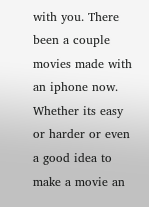with you. There been a couple movies made with an iphone now. Whether its easy or harder or even a good idea to make a movie an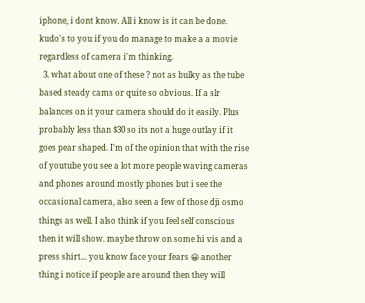iphone, i dont know. All i know is it can be done. kudo's to you if you do manage to make a a movie regardless of camera i'm thinking.
  3. what about one of these ? not as bulky as the tube based steady cams or quite so obvious. If a slr balances on it your camera should do it easily. Plus probably less than $30 so its not a huge outlay if it goes pear shaped. I'm of the opinion that with the rise of youtube you see a lot more people waving cameras and phones around mostly phones but i see the occasional camera, also seen a few of those dji osmo things as well. I also think if you feel self conscious then it will show. maybe throw on some hi vis and a press shirt... you know face your fears 😀 another thing i notice if people are around then they will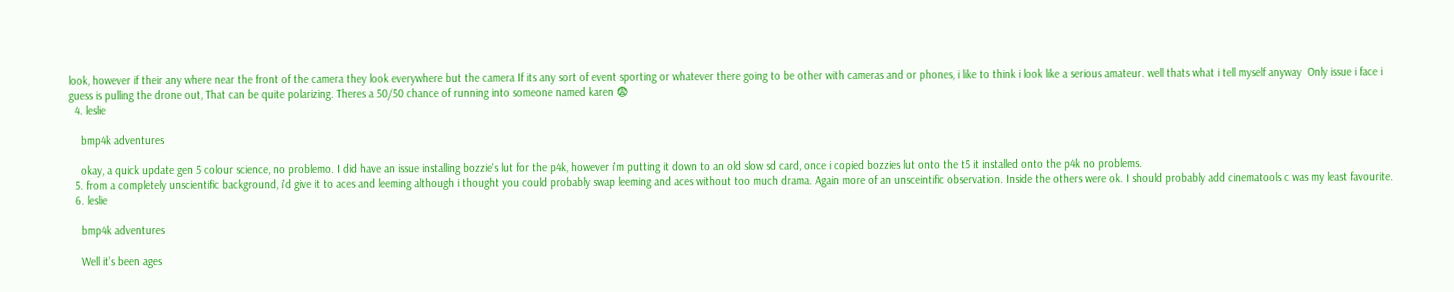look, however if their any where near the front of the camera they look everywhere but the camera If its any sort of event sporting or whatever there going to be other with cameras and or phones, i like to think i look like a serious amateur. well thats what i tell myself anyway  Only issue i face i guess is pulling the drone out, That can be quite polarizing. Theres a 50/50 chance of running into someone named karen 😨
  4. leslie

    bmp4k adventures

    okay, a quick update gen 5 colour science, no problemo. I did have an issue installing bozzie's lut for the p4k, however i'm putting it down to an old slow sd card, once i copied bozzies lut onto the t5 it installed onto the p4k no problems.
  5. from a completely unscientific background, i'd give it to aces and leeming although i thought you could probably swap leeming and aces without too much drama. Again more of an unsceintific observation. Inside the others were ok. I should probably add cinematools c was my least favourite.
  6. leslie

    bmp4k adventures

    Well it’s been ages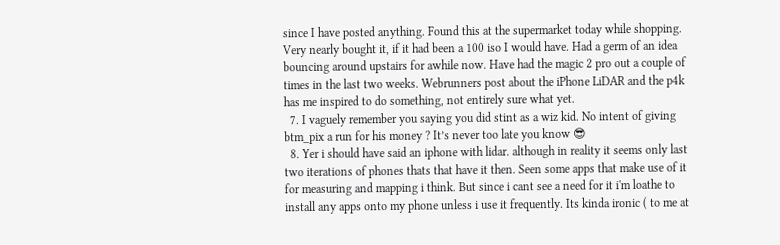since I have posted anything. Found this at the supermarket today while shopping. Very nearly bought it, if it had been a 100 iso I would have. Had a germ of an idea bouncing around upstairs for awhile now. Have had the magic 2 pro out a couple of times in the last two weeks. Webrunners post about the iPhone LiDAR and the p4k has me inspired to do something, not entirely sure what yet.
  7. I vaguely remember you saying you did stint as a wiz kid. No intent of giving btm_pix a run for his money ? It’s never too late you know 😎
  8. Yer i should have said an iphone with lidar. although in reality it seems only last two iterations of phones thats that have it then. Seen some apps that make use of it for measuring and mapping i think. But since i cant see a need for it i'm loathe to install any apps onto my phone unless i use it frequently. Its kinda ironic ( to me at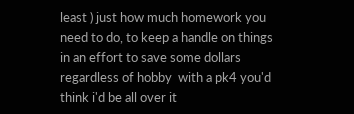least ) just how much homework you need to do, to keep a handle on things in an effort to save some dollars regardless of hobby  with a pk4 you'd think i'd be all over it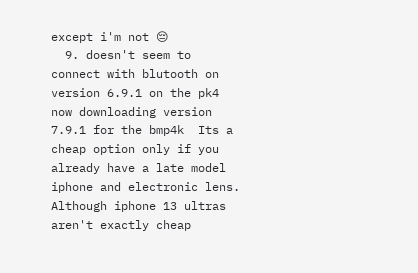except i'm not 😔
  9. doesn't seem to connect with blutooth on version 6.9.1 on the pk4 now downloading version 7.9.1 for the bmp4k  Its a cheap option only if you already have a late model iphone and electronic lens. Although iphone 13 ultras aren't exactly cheap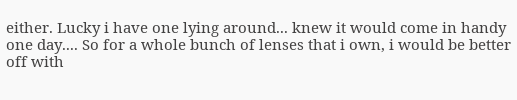either. Lucky i have one lying around... knew it would come in handy one day.... So for a whole bunch of lenses that i own, i would be better off with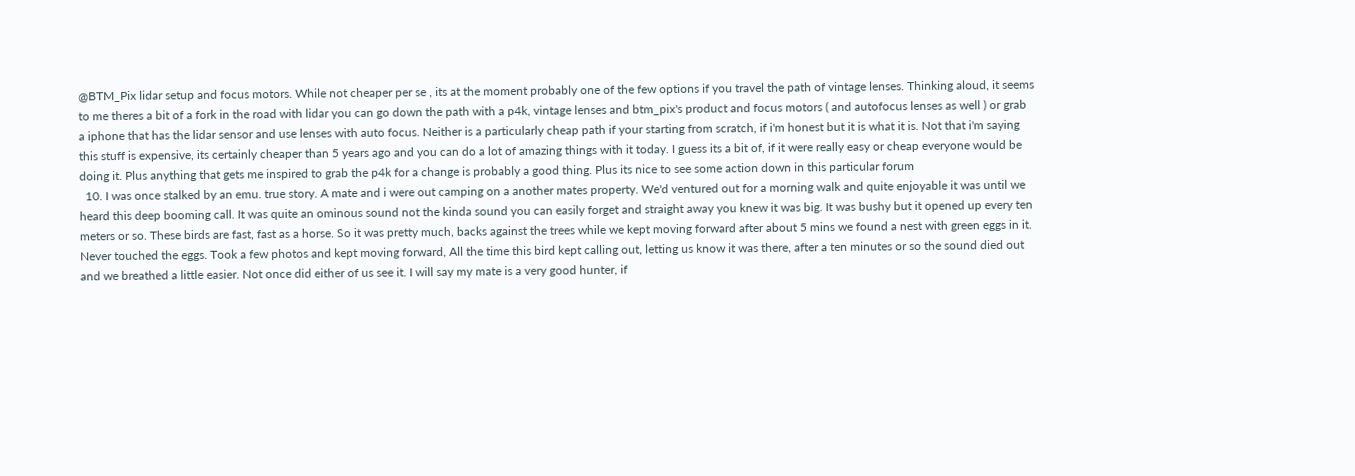@BTM_Pix lidar setup and focus motors. While not cheaper per se , its at the moment probably one of the few options if you travel the path of vintage lenses. Thinking aloud, it seems to me theres a bit of a fork in the road with lidar you can go down the path with a p4k, vintage lenses and btm_pix's product and focus motors ( and autofocus lenses as well ) or grab a iphone that has the lidar sensor and use lenses with auto focus. Neither is a particularly cheap path if your starting from scratch, if i'm honest but it is what it is. Not that i'm saying this stuff is expensive, its certainly cheaper than 5 years ago and you can do a lot of amazing things with it today. I guess its a bit of, if it were really easy or cheap everyone would be doing it. Plus anything that gets me inspired to grab the p4k for a change is probably a good thing. Plus its nice to see some action down in this particular forum
  10. I was once stalked by an emu. true story. A mate and i were out camping on a another mates property. We'd ventured out for a morning walk and quite enjoyable it was until we heard this deep booming call. It was quite an ominous sound not the kinda sound you can easily forget and straight away you knew it was big. It was bushy but it opened up every ten meters or so. These birds are fast, fast as a horse. So it was pretty much, backs against the trees while we kept moving forward after about 5 mins we found a nest with green eggs in it. Never touched the eggs. Took a few photos and kept moving forward, All the time this bird kept calling out, letting us know it was there, after a ten minutes or so the sound died out and we breathed a little easier. Not once did either of us see it. I will say my mate is a very good hunter, if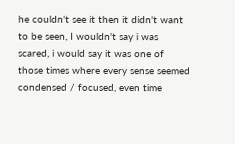he couldn't see it then it didn't want to be seen, I wouldn't say i was scared, i would say it was one of those times where every sense seemed condensed / focused, even time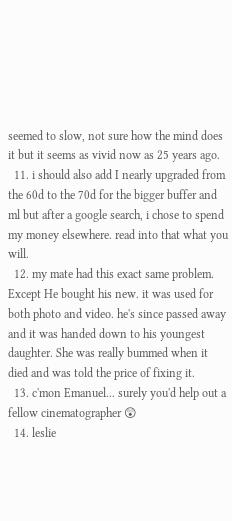seemed to slow, not sure how the mind does it but it seems as vivid now as 25 years ago.
  11. i should also add I nearly upgraded from the 60d to the 70d for the bigger buffer and ml but after a google search, i chose to spend my money elsewhere. read into that what you will.
  12. my mate had this exact same problem. Except He bought his new. it was used for both photo and video. he's since passed away and it was handed down to his youngest daughter. She was really bummed when it died and was told the price of fixing it.
  13. c'mon Emanuel... surely you'd help out a fellow cinematographer 😲
  14. leslie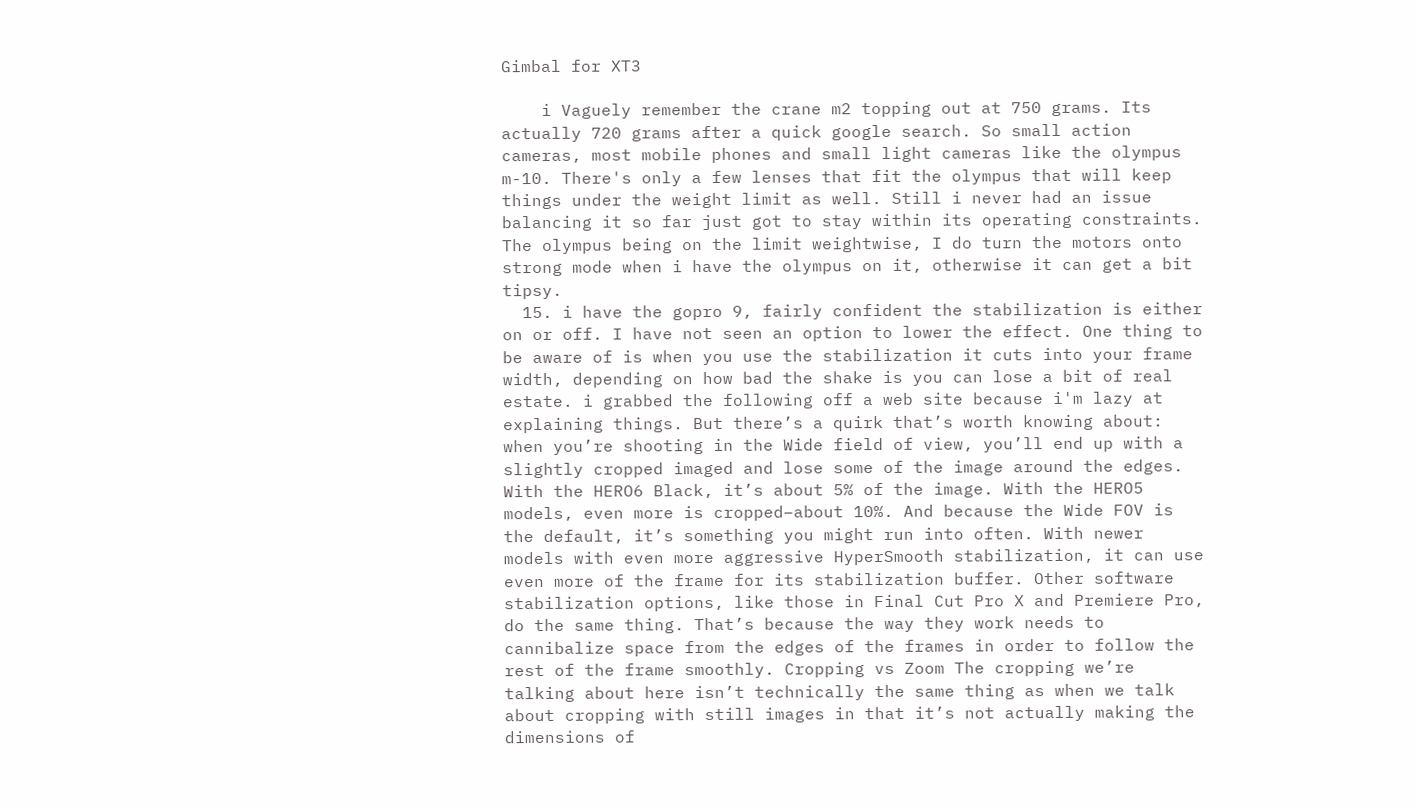Gimbal for XT3

    i Vaguely remember the crane m2 topping out at 750 grams. Its actually 720 grams after a quick google search. So small action cameras, most mobile phones and small light cameras like the olympus m-10. There's only a few lenses that fit the olympus that will keep things under the weight limit as well. Still i never had an issue balancing it so far just got to stay within its operating constraints. The olympus being on the limit weightwise, I do turn the motors onto strong mode when i have the olympus on it, otherwise it can get a bit tipsy.
  15. i have the gopro 9, fairly confident the stabilization is either on or off. I have not seen an option to lower the effect. One thing to be aware of is when you use the stabilization it cuts into your frame width, depending on how bad the shake is you can lose a bit of real estate. i grabbed the following off a web site because i'm lazy at explaining things. But there’s a quirk that’s worth knowing about: when you’re shooting in the Wide field of view, you’ll end up with a slightly cropped imaged and lose some of the image around the edges. With the HERO6 Black, it’s about 5% of the image. With the HERO5 models, even more is cropped–about 10%. And because the Wide FOV is the default, it’s something you might run into often. With newer models with even more aggressive HyperSmooth stabilization, it can use even more of the frame for its stabilization buffer. Other software stabilization options, like those in Final Cut Pro X and Premiere Pro, do the same thing. That’s because the way they work needs to cannibalize space from the edges of the frames in order to follow the rest of the frame smoothly. Cropping vs Zoom The cropping we’re talking about here isn’t technically the same thing as when we talk about cropping with still images in that it’s not actually making the dimensions of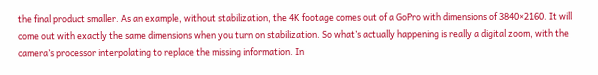the final product smaller. As an example, without stabilization, the 4K footage comes out of a GoPro with dimensions of 3840×2160. It will come out with exactly the same dimensions when you turn on stabilization. So what’s actually happening is really a digital zoom, with the camera’s processor interpolating to replace the missing information. In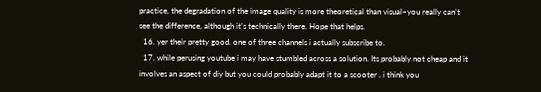practice, the degradation of the image quality is more theoretical than visual–you really can’t see the difference, although it’s technically there. Hope that helps.
  16. yer their pretty good. one of three channels i actually subscribe to.
  17. while perusing youtube i may have stumbled across a solution. Its probably not cheap and it involves an aspect of diy but you could probably adapt it to a scooter . i think you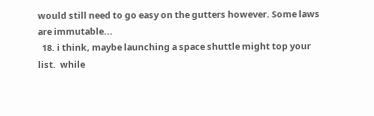would still need to go easy on the gutters however. Some laws are immutable...
  18. i think, maybe launching a space shuttle might top your list.  while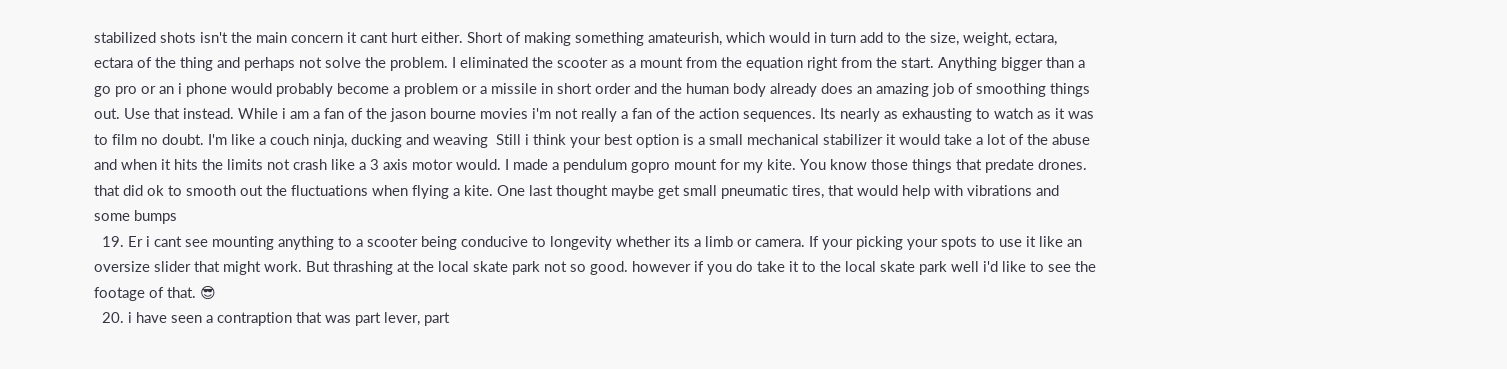stabilized shots isn't the main concern it cant hurt either. Short of making something amateurish, which would in turn add to the size, weight, ectara, ectara of the thing and perhaps not solve the problem. I eliminated the scooter as a mount from the equation right from the start. Anything bigger than a go pro or an i phone would probably become a problem or a missile in short order and the human body already does an amazing job of smoothing things out. Use that instead. While i am a fan of the jason bourne movies i'm not really a fan of the action sequences. Its nearly as exhausting to watch as it was to film no doubt. I'm like a couch ninja, ducking and weaving  Still i think your best option is a small mechanical stabilizer it would take a lot of the abuse and when it hits the limits not crash like a 3 axis motor would. I made a pendulum gopro mount for my kite. You know those things that predate drones. that did ok to smooth out the fluctuations when flying a kite. One last thought maybe get small pneumatic tires, that would help with vibrations and some bumps
  19. Er i cant see mounting anything to a scooter being conducive to longevity whether its a limb or camera. If your picking your spots to use it like an oversize slider that might work. But thrashing at the local skate park not so good. however if you do take it to the local skate park well i'd like to see the footage of that. 😎
  20. i have seen a contraption that was part lever, part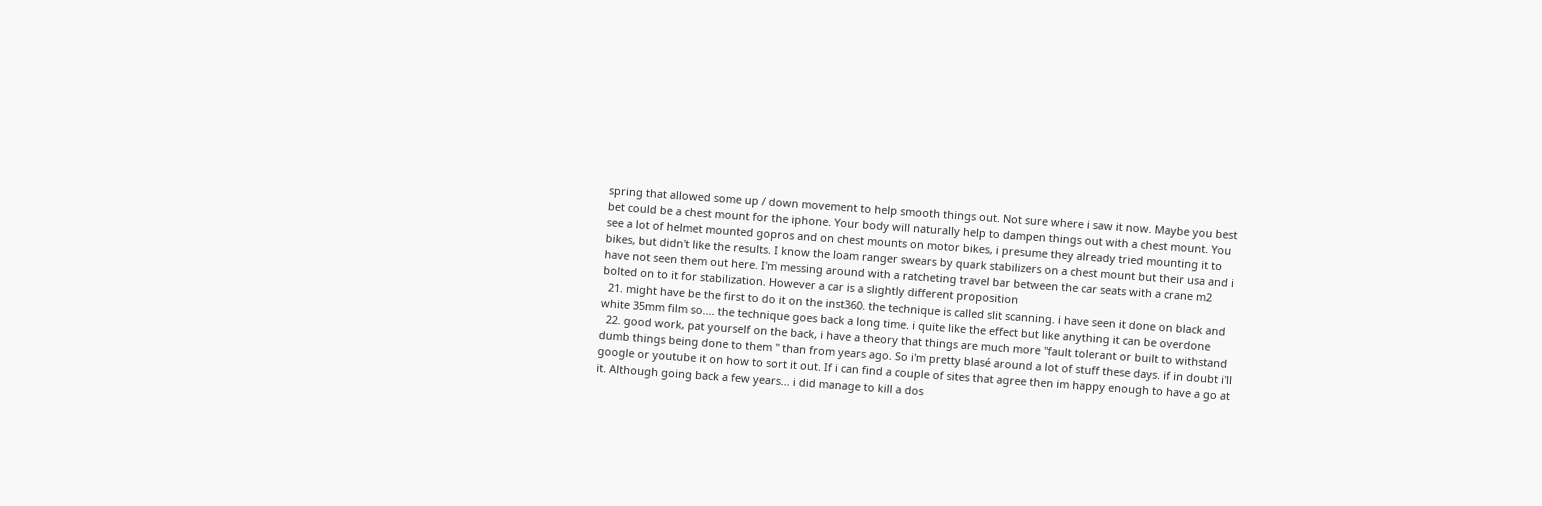spring that allowed some up / down movement to help smooth things out. Not sure where i saw it now. Maybe you best bet could be a chest mount for the iphone. Your body will naturally help to dampen things out with a chest mount. You see a lot of helmet mounted gopros and on chest mounts on motor bikes, i presume they already tried mounting it to bikes, but didn't like the results. I know the loam ranger swears by quark stabilizers on a chest mount but their usa and i have not seen them out here. I'm messing around with a ratcheting travel bar between the car seats with a crane m2 bolted on to it for stabilization. However a car is a slightly different proposition
  21. might have be the first to do it on the inst360. the technique is called slit scanning. i have seen it done on black and white 35mm film so.... the technique goes back a long time. i quite like the effect but like anything it can be overdone
  22. good work, pat yourself on the back, i have a theory that things are much more "fault tolerant or built to withstand dumb things being done to them " than from years ago. So i'm pretty blasé around a lot of stuff these days. if in doubt i'll google or youtube it on how to sort it out. If i can find a couple of sites that agree then im happy enough to have a go at it. Although going back a few years... i did manage to kill a dos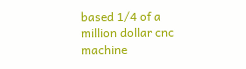based 1/4 of a million dollar cnc machine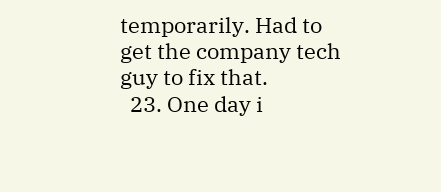temporarily. Had to get the company tech guy to fix that.
  23. One day i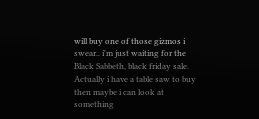will buy one of those gizmos i swear.. i'm just waiting for the Black Sabbeth, black friday sale. Actually i have a table saw to buy then maybe i can look at something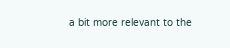a bit more relevant to the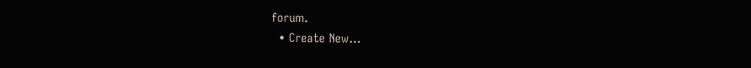forum.
  • Create New...